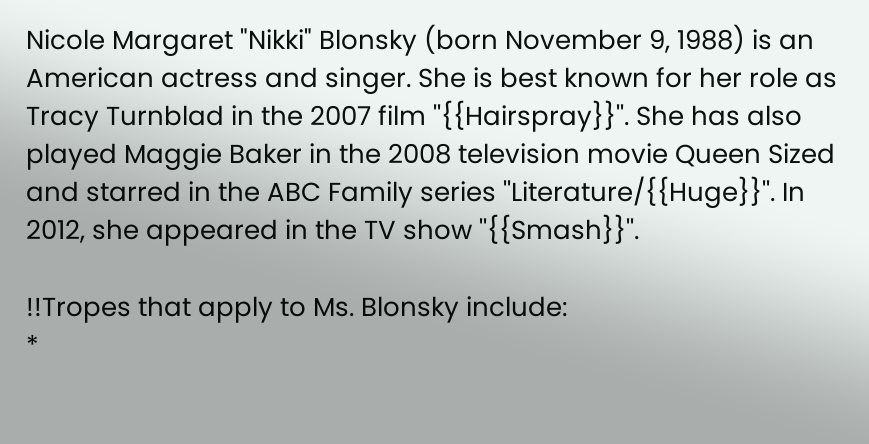Nicole Margaret "Nikki" Blonsky (born November 9, 1988) is an American actress and singer. She is best known for her role as Tracy Turnblad in the 2007 film ''{{Hairspray}}''. She has also played Maggie Baker in the 2008 television movie Queen Sized and starred in the ABC Family series ''Literature/{{Huge}}''. In 2012, she appeared in the TV show ''{{Smash}}''.

!!Tropes that apply to Ms. Blonsky include:
*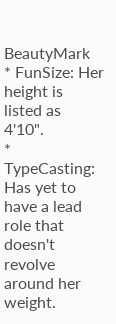BeautyMark
* FunSize: Her height is listed as 4'10".
* TypeCasting: Has yet to have a lead role that doesn't revolve around her weight.